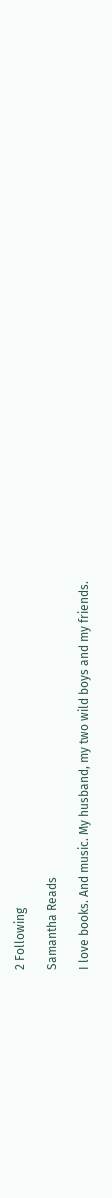2 Following

Samantha Reads

I love books. And music. My husband, my two wild boys and my friends.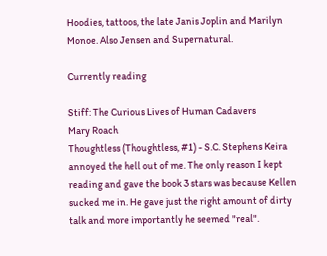Hoodies, tattoos, the late Janis Joplin and Marilyn Monoe. Also Jensen and Supernatural.

Currently reading

Stiff: The Curious Lives of Human Cadavers
Mary Roach
Thoughtless (Thoughtless, #1) - S.C. Stephens Keira annoyed the hell out of me. The only reason I kept reading and gave the book 3 stars was because Kellen sucked me in. He gave just the right amount of dirty talk and more importantly he seemed "real".